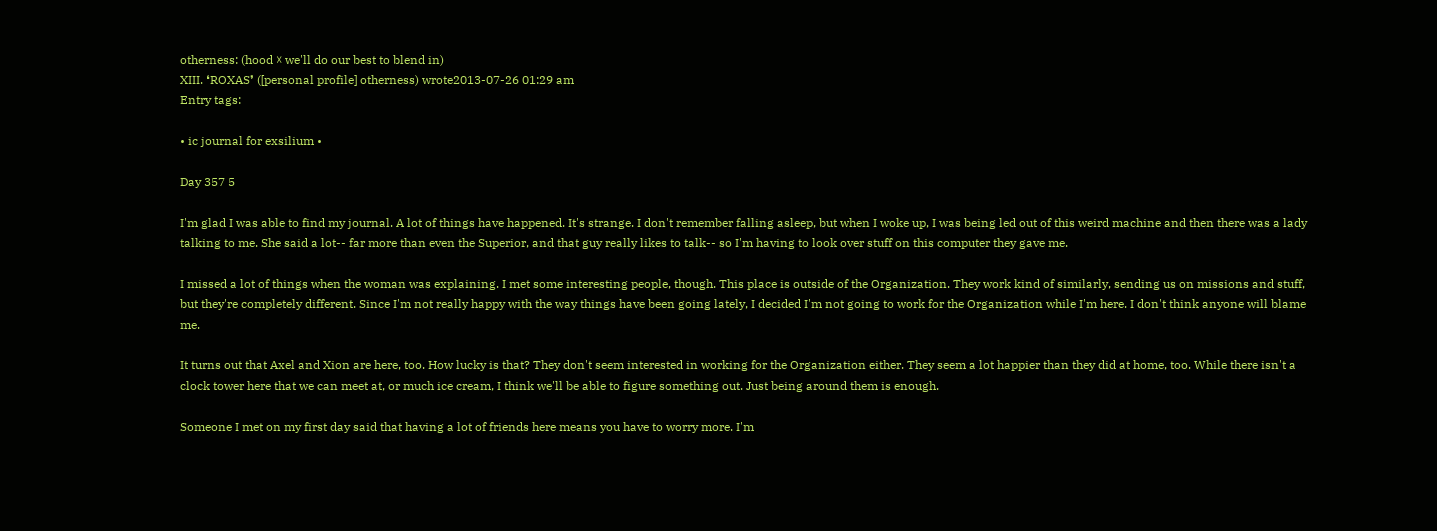otherness: (hood ☓ we'll do our best to blend in)
XIII. ❛ROXAS❜ ([personal profile] otherness) wrote2013-07-26 01:29 am
Entry tags:

• ic journal for exsilium •

Day 357 5

I'm glad I was able to find my journal. A lot of things have happened. It's strange. I don't remember falling asleep, but when I woke up, I was being led out of this weird machine and then there was a lady talking to me. She said a lot-- far more than even the Superior, and that guy really likes to talk-- so I'm having to look over stuff on this computer they gave me.

I missed a lot of things when the woman was explaining. I met some interesting people, though. This place is outside of the Organization. They work kind of similarly, sending us on missions and stuff, but they're completely different. Since I'm not really happy with the way things have been going lately, I decided I'm not going to work for the Organization while I'm here. I don't think anyone will blame me.

It turns out that Axel and Xion are here, too. How lucky is that? They don't seem interested in working for the Organization either. They seem a lot happier than they did at home, too. While there isn't a clock tower here that we can meet at, or much ice cream, I think we'll be able to figure something out. Just being around them is enough.

Someone I met on my first day said that having a lot of friends here means you have to worry more. I'm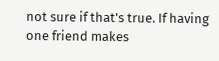not sure if that's true. If having one friend makes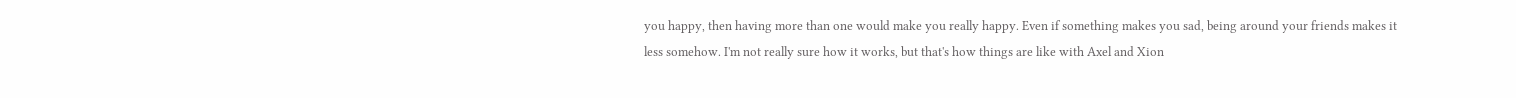you happy, then having more than one would make you really happy. Even if something makes you sad, being around your friends makes it less somehow. I'm not really sure how it works, but that's how things are like with Axel and Xion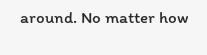around. No matter how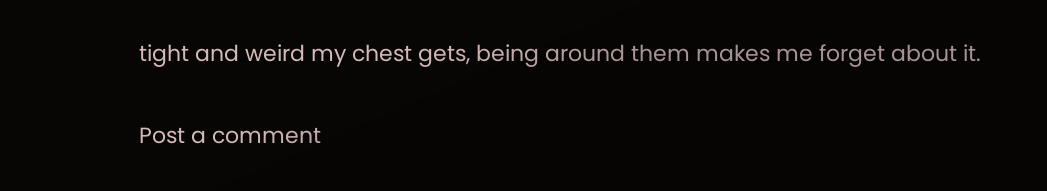tight and weird my chest gets, being around them makes me forget about it.


Post a comment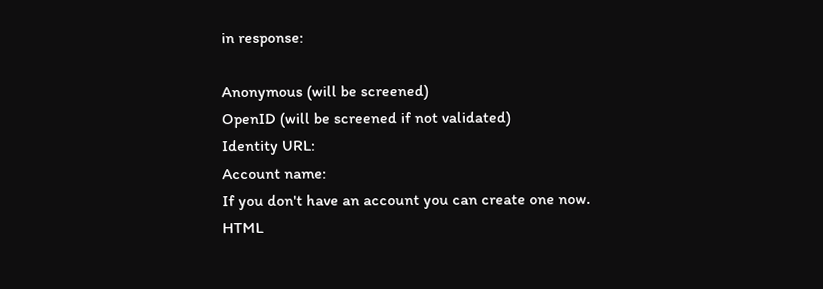in response:

Anonymous (will be screened)
OpenID (will be screened if not validated)
Identity URL:
Account name:
If you don't have an account you can create one now.
HTML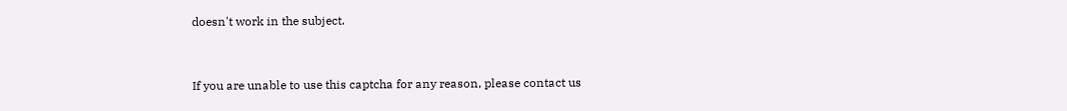doesn't work in the subject.


If you are unable to use this captcha for any reason, please contact us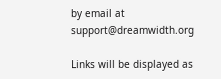by email at support@dreamwidth.org

Links will be displayed as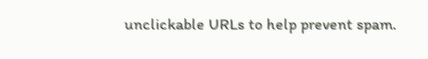unclickable URLs to help prevent spam.